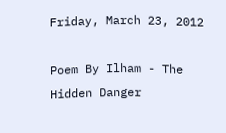Friday, March 23, 2012

Poem By Ilham - The Hidden Danger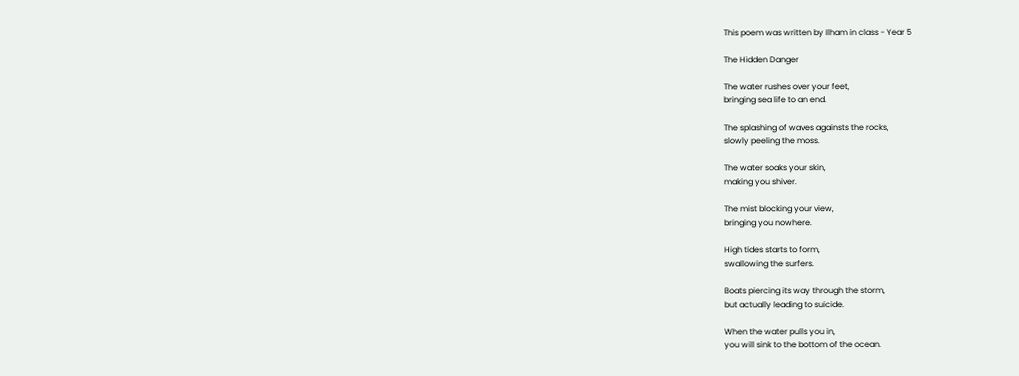This poem was written by Ilham in class - Year 5

The Hidden Danger

The water rushes over your feet,
bringing sea life to an end.

The splashing of waves againsts the rocks,
slowly peeling the moss.

The water soaks your skin,
making you shiver.

The mist blocking your view,
bringing you nowhere.

High tides starts to form,
swallowing the surfers.

Boats piercing its way through the storm,
but actually leading to suicide.

When the water pulls you in,
you will sink to the bottom of the ocean.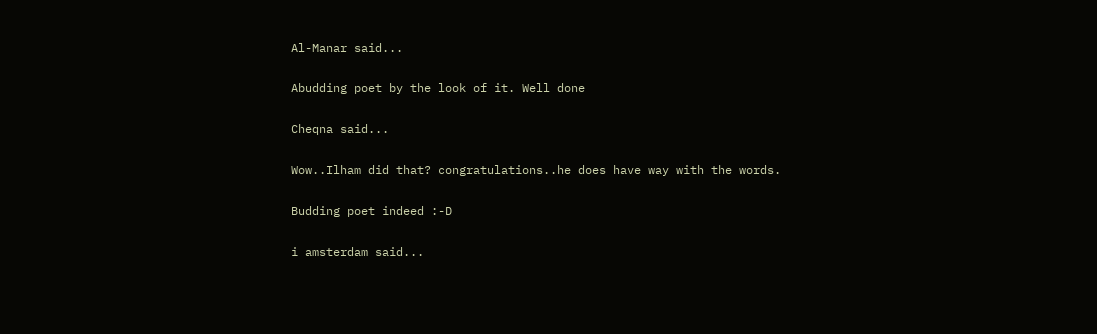Al-Manar said...

Abudding poet by the look of it. Well done

Cheqna said...

Wow..Ilham did that? congratulations..he does have way with the words.

Budding poet indeed :-D

i amsterdam said...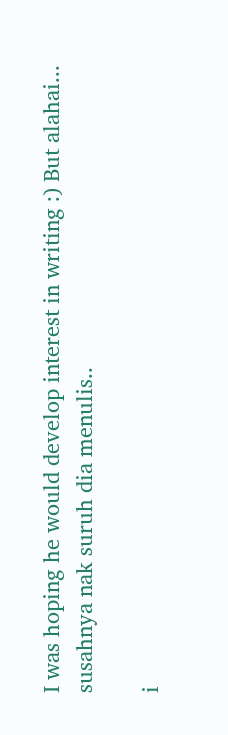I was hoping he would develop interest in writing :) But alahai... susahnya nak suruh dia menulis..

i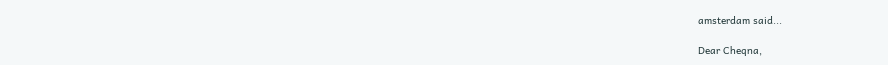amsterdam said...

Dear Cheqna,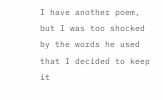I have another poem, but I was too shocked by the words he used that I decided to keep it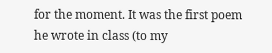for the moment. It was the first poem he wrote in class (to my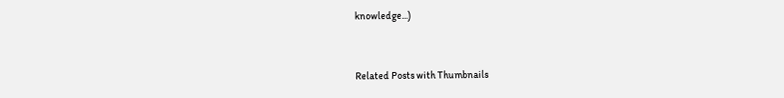knowledge...)


Related Posts with Thumbnails